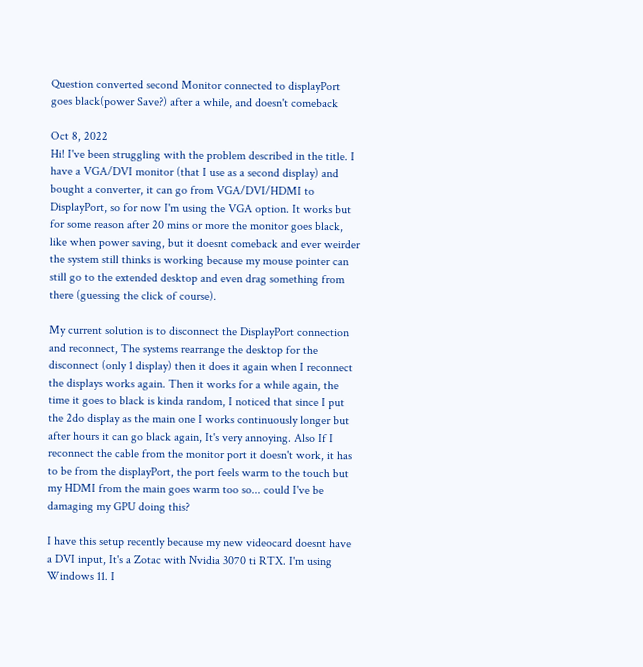Question converted second Monitor connected to displayPort goes black(power Save?) after a while, and doesn't comeback

Oct 8, 2022
Hi! I've been struggling with the problem described in the title. I have a VGA/DVI monitor (that I use as a second display) and bought a converter, it can go from VGA/DVI/HDMI to DisplayPort, so for now I'm using the VGA option. It works but for some reason after 20 mins or more the monitor goes black, like when power saving, but it doesnt comeback and ever weirder the system still thinks is working because my mouse pointer can still go to the extended desktop and even drag something from there (guessing the click of course).

My current solution is to disconnect the DisplayPort connection and reconnect, The systems rearrange the desktop for the disconnect (only 1 display) then it does it again when I reconnect the displays works again. Then it works for a while again, the time it goes to black is kinda random, I noticed that since I put the 2do display as the main one I works continuously longer but after hours it can go black again, It's very annoying. Also If I reconnect the cable from the monitor port it doesn't work, it has to be from the displayPort, the port feels warm to the touch but my HDMI from the main goes warm too so... could I've be damaging my GPU doing this?

I have this setup recently because my new videocard doesnt have a DVI input, It's a Zotac with Nvidia 3070 ti RTX. I'm using Windows 11. I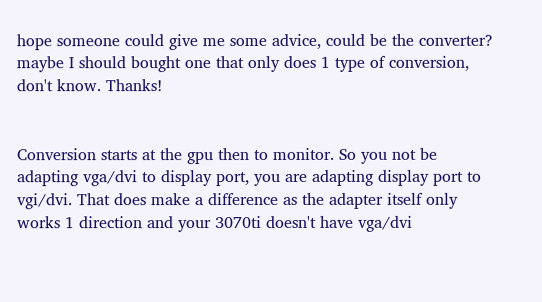hope someone could give me some advice, could be the converter? maybe I should bought one that only does 1 type of conversion, don't know. Thanks!


Conversion starts at the gpu then to monitor. So you not be adapting vga/dvi to display port, you are adapting display port to vgi/dvi. That does make a difference as the adapter itself only works 1 direction and your 3070ti doesn't have vga/dvi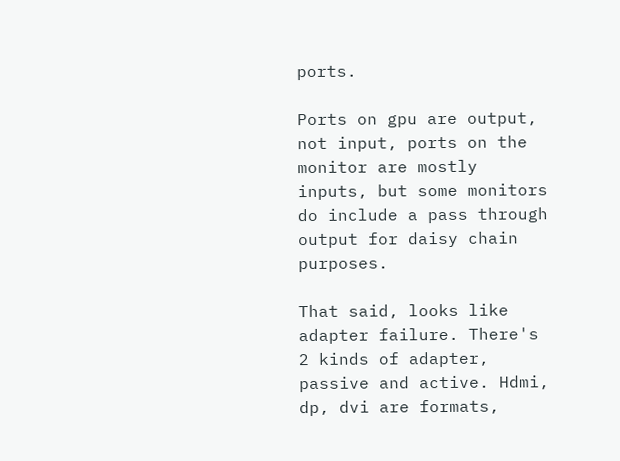ports.

Ports on gpu are output, not input, ports on the monitor are mostly inputs, but some monitors do include a pass through output for daisy chain purposes.

That said, looks like adapter failure. There's 2 kinds of adapter, passive and active. Hdmi, dp, dvi are formats,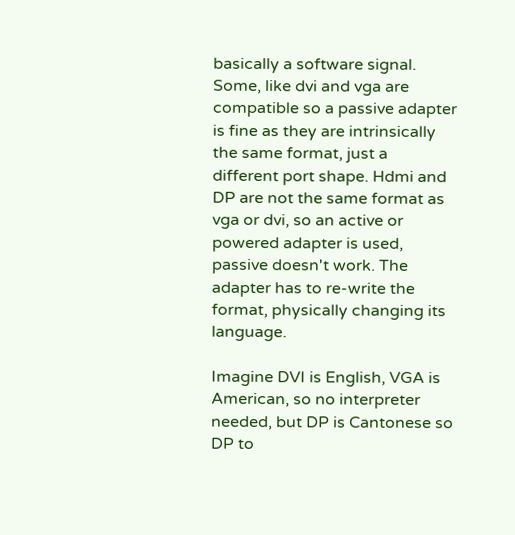basically a software signal. Some, like dvi and vga are compatible so a passive adapter is fine as they are intrinsically the same format, just a different port shape. Hdmi and DP are not the same format as vga or dvi, so an active or powered adapter is used, passive doesn't work. The adapter has to re-write the format, physically changing its language.

Imagine DVI is English, VGA is American, so no interpreter needed, but DP is Cantonese so DP to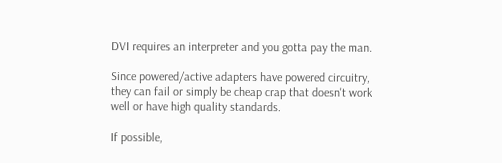DVI requires an interpreter and you gotta pay the man.

Since powered/active adapters have powered circuitry, they can fail or simply be cheap crap that doesn't work well or have high quality standards.

If possible,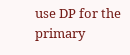use DP for the primary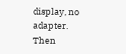display, no adapter. Then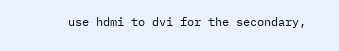use hdmi to dvi for the secondary,